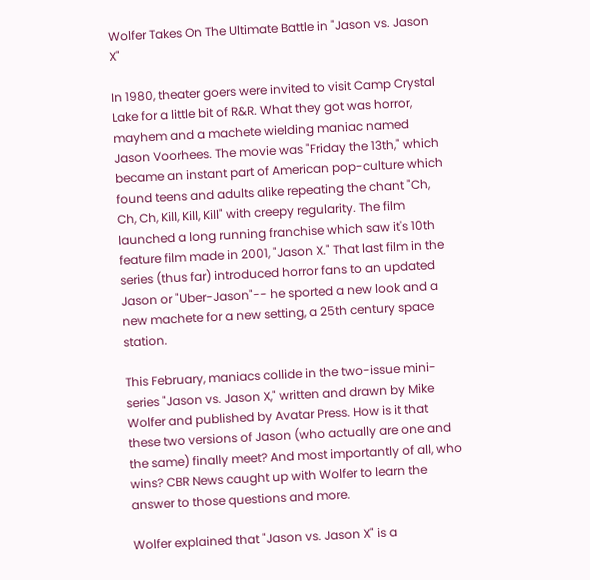Wolfer Takes On The Ultimate Battle in "Jason vs. Jason X"

In 1980, theater goers were invited to visit Camp Crystal Lake for a little bit of R&R. What they got was horror, mayhem and a machete wielding maniac named Jason Voorhees. The movie was "Friday the 13th," which became an instant part of American pop-culture which found teens and adults alike repeating the chant "Ch, Ch, Ch, Kill, Kill, Kill" with creepy regularity. The film launched a long running franchise which saw it's 10th feature film made in 2001, "Jason X." That last film in the series (thus far) introduced horror fans to an updated Jason or "Uber-Jason"-- he sported a new look and a new machete for a new setting, a 25th century space station.

This February, maniacs collide in the two-issue mini-series "Jason vs. Jason X," written and drawn by Mike Wolfer and published by Avatar Press. How is it that these two versions of Jason (who actually are one and the same) finally meet? And most importantly of all, who wins? CBR News caught up with Wolfer to learn the answer to those questions and more.

Wolfer explained that "Jason vs. Jason X" is a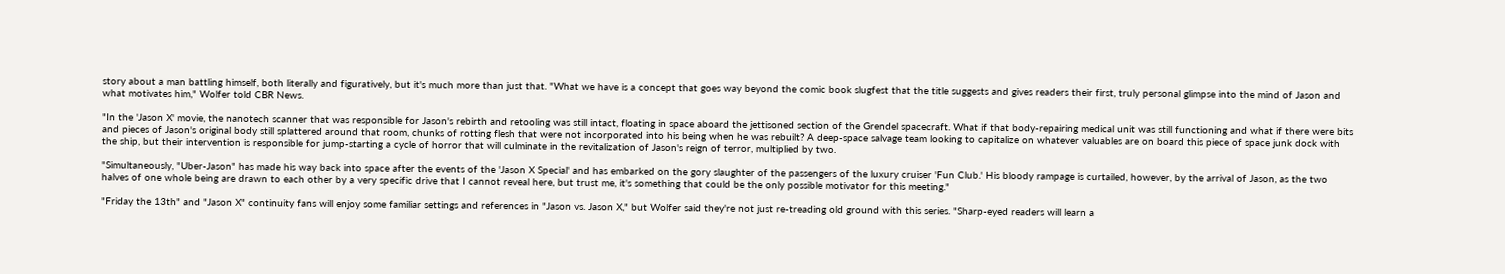story about a man battling himself, both literally and figuratively, but it's much more than just that. "What we have is a concept that goes way beyond the comic book slugfest that the title suggests and gives readers their first, truly personal glimpse into the mind of Jason and what motivates him," Wolfer told CBR News.

"In the 'Jason X' movie, the nanotech scanner that was responsible for Jason's rebirth and retooling was still intact, floating in space aboard the jettisoned section of the Grendel spacecraft. What if that body-repairing medical unit was still functioning and what if there were bits and pieces of Jason's original body still splattered around that room, chunks of rotting flesh that were not incorporated into his being when he was rebuilt? A deep-space salvage team looking to capitalize on whatever valuables are on board this piece of space junk dock with the ship, but their intervention is responsible for jump-starting a cycle of horror that will culminate in the revitalization of Jason's reign of terror, multiplied by two.

"Simultaneously, "Uber-Jason" has made his way back into space after the events of the 'Jason X Special' and has embarked on the gory slaughter of the passengers of the luxury cruiser 'Fun Club.' His bloody rampage is curtailed, however, by the arrival of Jason, as the two halves of one whole being are drawn to each other by a very specific drive that I cannot reveal here, but trust me, it's something that could be the only possible motivator for this meeting."

"Friday the 13th" and "Jason X" continuity fans will enjoy some familiar settings and references in "Jason vs. Jason X," but Wolfer said they're not just re-treading old ground with this series. "Sharp-eyed readers will learn a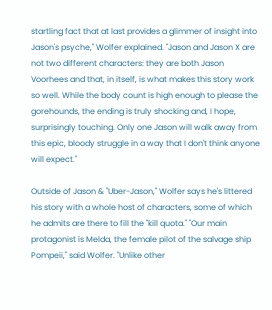startling fact that at last provides a glimmer of insight into Jason's psyche," Wolfer explained. "Jason and Jason X are not two different characters: they are both Jason Voorhees and that, in itself, is what makes this story work so well. While the body count is high enough to please the gorehounds, the ending is truly shocking and, I hope, surprisingly touching. Only one Jason will walk away from this epic, bloody struggle in a way that I don't think anyone will expect."

Outside of Jason & "Uber-Jason," Wolfer says he's littered his story with a whole host of characters, some of which he admits are there to fill the "kill quota." "Our main protagonist is Melda, the female pilot of the salvage ship Pompeii," said Wolfer. "Unlike other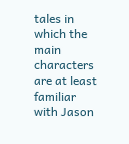tales in which the main characters are at least familiar with Jason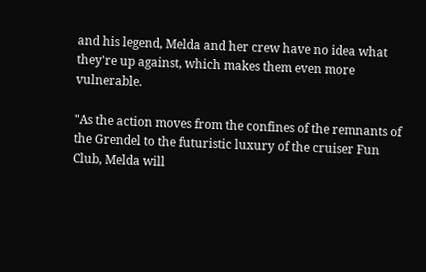and his legend, Melda and her crew have no idea what they're up against, which makes them even more vulnerable.

"As the action moves from the confines of the remnants of the Grendel to the futuristic luxury of the cruiser Fun Club, Melda will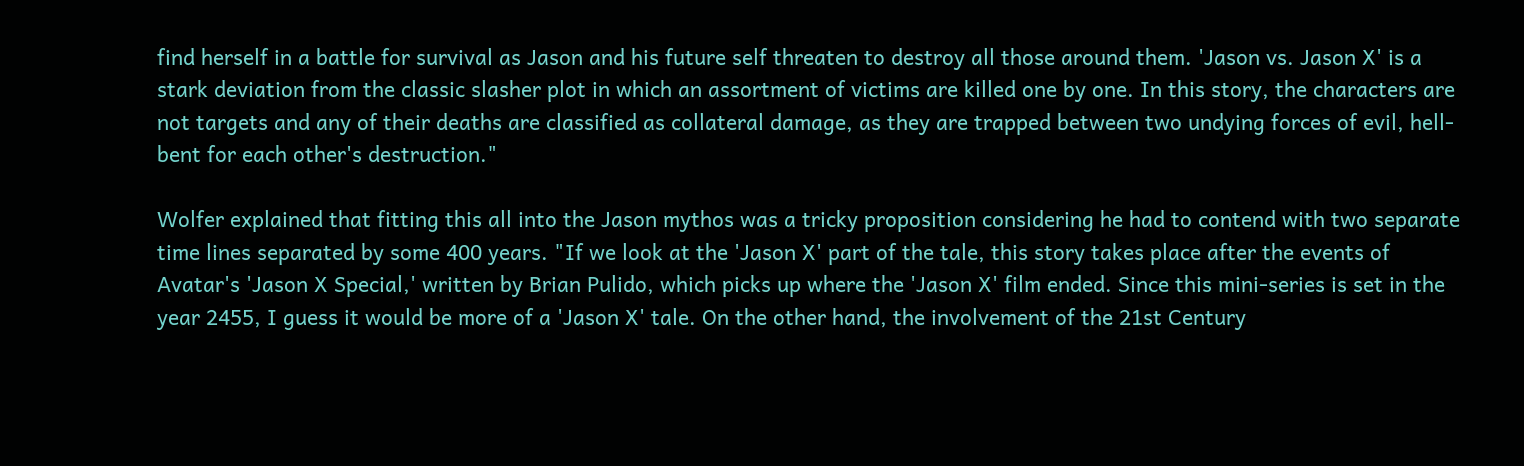find herself in a battle for survival as Jason and his future self threaten to destroy all those around them. 'Jason vs. Jason X' is a stark deviation from the classic slasher plot in which an assortment of victims are killed one by one. In this story, the characters are not targets and any of their deaths are classified as collateral damage, as they are trapped between two undying forces of evil, hell-bent for each other's destruction."

Wolfer explained that fitting this all into the Jason mythos was a tricky proposition considering he had to contend with two separate time lines separated by some 400 years. "If we look at the 'Jason X' part of the tale, this story takes place after the events of Avatar's 'Jason X Special,' written by Brian Pulido, which picks up where the 'Jason X' film ended. Since this mini-series is set in the year 2455, I guess it would be more of a 'Jason X' tale. On the other hand, the involvement of the 21st Century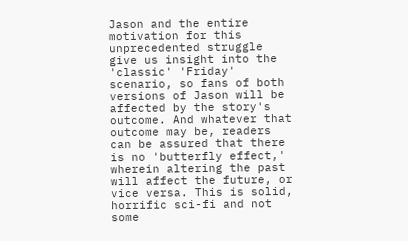Jason and the entire motivation for this unprecedented struggle give us insight into the 'classic' 'Friday' scenario, so fans of both versions of Jason will be affected by the story's outcome. And whatever that outcome may be, readers can be assured that there is no 'butterfly effect,' wherein altering the past will affect the future, or vice versa. This is solid, horrific sci-fi and not some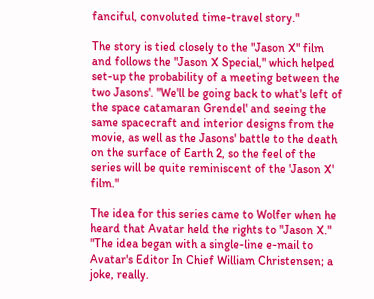fanciful, convoluted time-travel story."

The story is tied closely to the "Jason X" film and follows the "Jason X Special," which helped set-up the probability of a meeting between the two Jasons'. "We'll be going back to what's left of the space catamaran Grendel' and seeing the same spacecraft and interior designs from the movie, as well as the Jasons' battle to the death on the surface of Earth 2, so the feel of the series will be quite reminiscent of the 'Jason X' film."

The idea for this series came to Wolfer when he heard that Avatar held the rights to "Jason X." "The idea began with a single-line e-mail to Avatar's Editor In Chief William Christensen; a joke, really.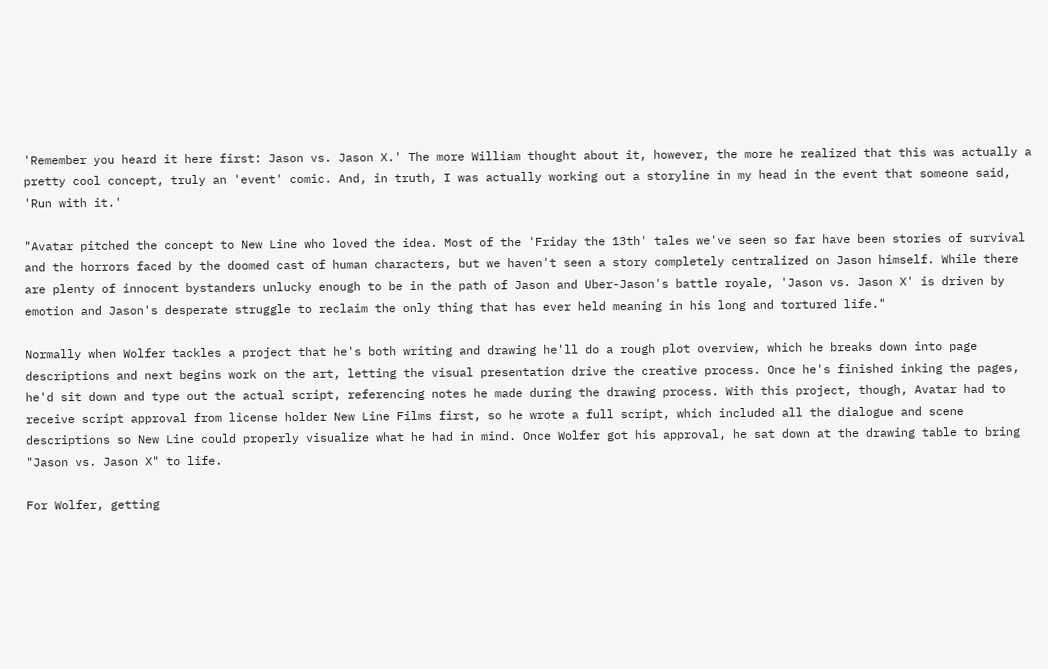'Remember you heard it here first: Jason vs. Jason X.' The more William thought about it, however, the more he realized that this was actually a pretty cool concept, truly an 'event' comic. And, in truth, I was actually working out a storyline in my head in the event that someone said, 'Run with it.'

"Avatar pitched the concept to New Line who loved the idea. Most of the 'Friday the 13th' tales we've seen so far have been stories of survival and the horrors faced by the doomed cast of human characters, but we haven't seen a story completely centralized on Jason himself. While there are plenty of innocent bystanders unlucky enough to be in the path of Jason and Uber-Jason's battle royale, 'Jason vs. Jason X' is driven by emotion and Jason's desperate struggle to reclaim the only thing that has ever held meaning in his long and tortured life."

Normally when Wolfer tackles a project that he's both writing and drawing he'll do a rough plot overview, which he breaks down into page descriptions and next begins work on the art, letting the visual presentation drive the creative process. Once he's finished inking the pages, he'd sit down and type out the actual script, referencing notes he made during the drawing process. With this project, though, Avatar had to receive script approval from license holder New Line Films first, so he wrote a full script, which included all the dialogue and scene descriptions so New Line could properly visualize what he had in mind. Once Wolfer got his approval, he sat down at the drawing table to bring "Jason vs. Jason X" to life.

For Wolfer, getting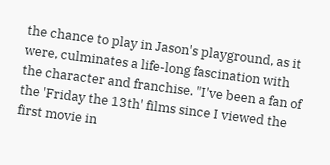the chance to play in Jason's playground, as it were, culminates a life-long fascination with the character and franchise. "I've been a fan of the 'Friday the 13th' films since I viewed the first movie in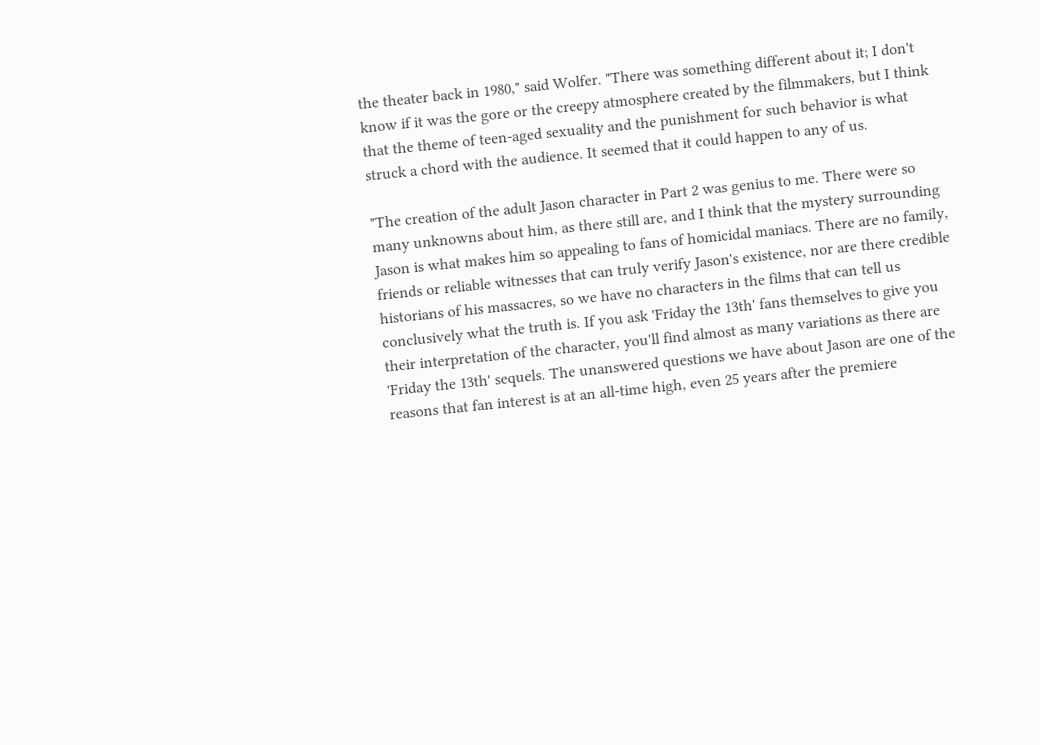the theater back in 1980," said Wolfer. "There was something different about it; I don't know if it was the gore or the creepy atmosphere created by the filmmakers, but I think that the theme of teen-aged sexuality and the punishment for such behavior is what struck a chord with the audience. It seemed that it could happen to any of us.

"The creation of the adult Jason character in Part 2 was genius to me. There were so many unknowns about him, as there still are, and I think that the mystery surrounding Jason is what makes him so appealing to fans of homicidal maniacs. There are no family, friends or reliable witnesses that can truly verify Jason's existence, nor are there credible historians of his massacres, so we have no characters in the films that can tell us conclusively what the truth is. If you ask 'Friday the 13th' fans themselves to give you their interpretation of the character, you'll find almost as many variations as there are 'Friday the 13th' sequels. The unanswered questions we have about Jason are one of the reasons that fan interest is at an all-time high, even 25 years after the premiere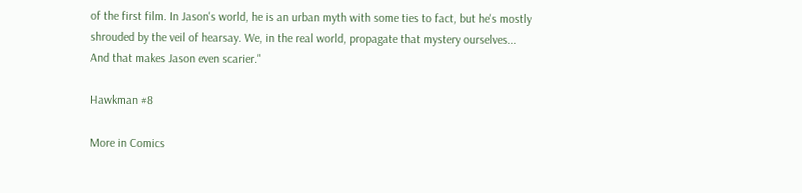of the first film. In Jason's world, he is an urban myth with some ties to fact, but he's mostly shrouded by the veil of hearsay. We, in the real world, propagate that mystery ourselves... And that makes Jason even scarier."

Hawkman #8

More in Comics